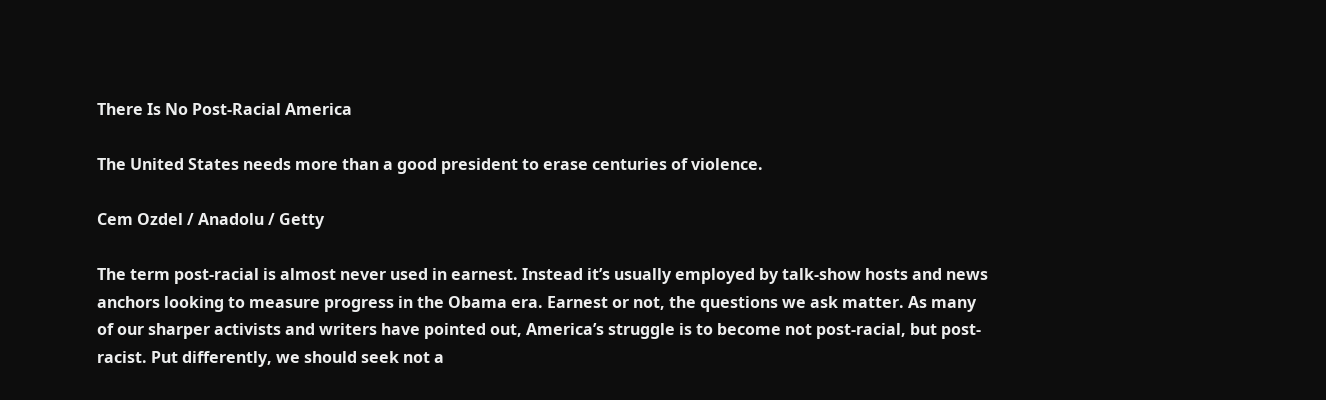There Is No Post-Racial America

The United States needs more than a good president to erase centuries of violence.

Cem Ozdel / Anadolu / Getty

The term post-racial is almost never used in earnest. Instead it’s usually employed by talk-show hosts and news anchors looking to measure progress in the Obama era. Earnest or not, the questions we ask matter. As many of our sharper activists and writers have pointed out, America’s struggle is to become not post-racial, but post-racist. Put differently, we should seek not a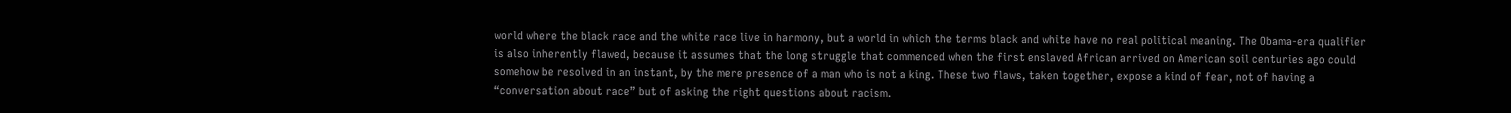world where the black race and the white race live in harmony, but a world in which the terms black and white have no real political meaning. The Obama-era qualifier is also inherently flawed, because it assumes that the long struggle that commenced when the first enslaved African arrived on American soil centuries ago could somehow be resolved in an instant, by the mere presence of a man who is not a king. These two flaws, taken together, expose a kind of fear, not of having a “conversation about race” but of asking the right questions about racism.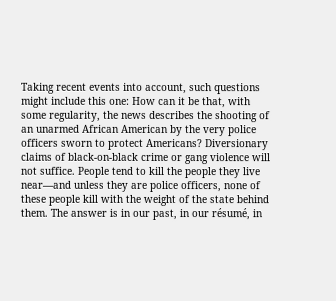Taking recent events into account, such questions might include this one: How can it be that, with some regularity, the news describes the shooting of an unarmed African American by the very police officers sworn to protect Americans? Diversionary claims of black-on-black crime or gang violence will not suffice. People tend to kill the people they live near—and unless they are police officers, none of these people kill with the weight of the state behind them. The answer is in our past, in our résumé, in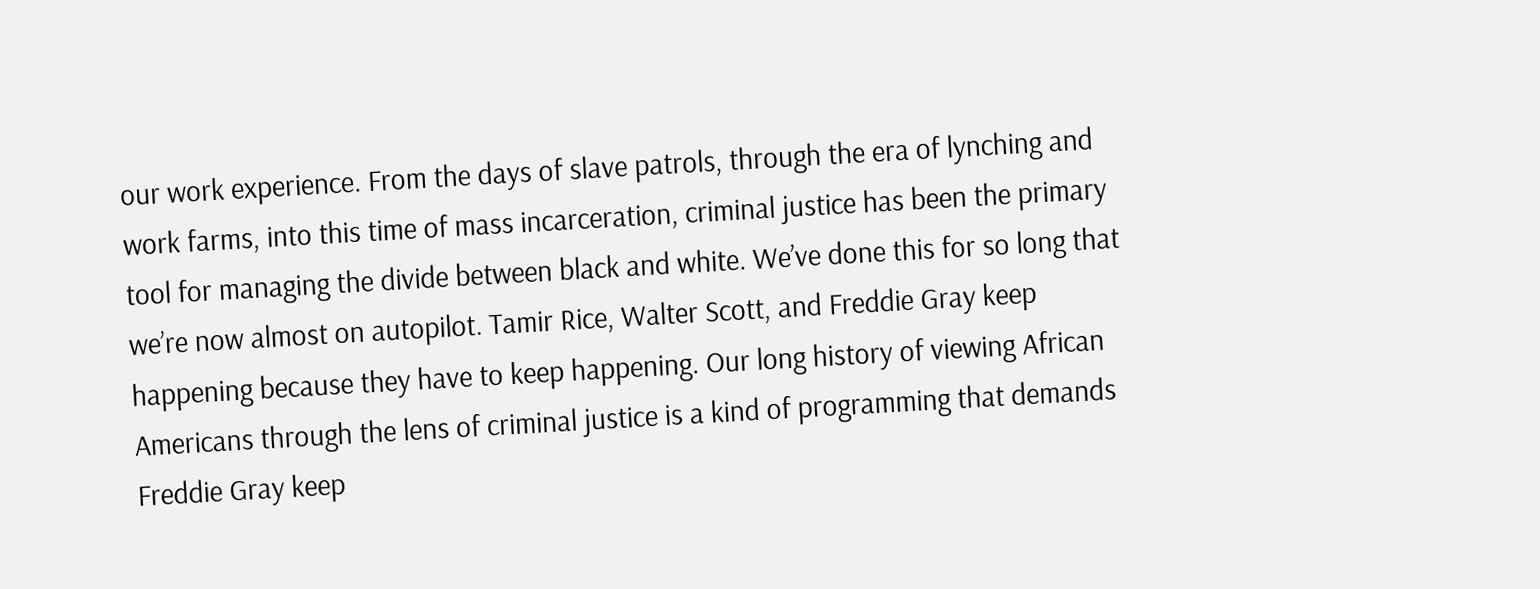our work experience. From the days of slave patrols, through the era of lynching and work farms, into this time of mass incarceration, criminal justice has been the primary tool for managing the divide between black and white. We’ve done this for so long that we’re now almost on autopilot. Tamir Rice, Walter Scott, and Freddie Gray keep happening because they have to keep happening. Our long history of viewing African Americans through the lens of criminal justice is a kind of programming that demands Freddie Gray keep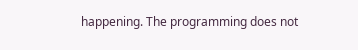happening. The programming does not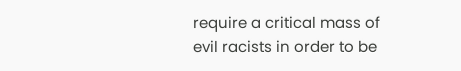require a critical mass of evil racists in order to be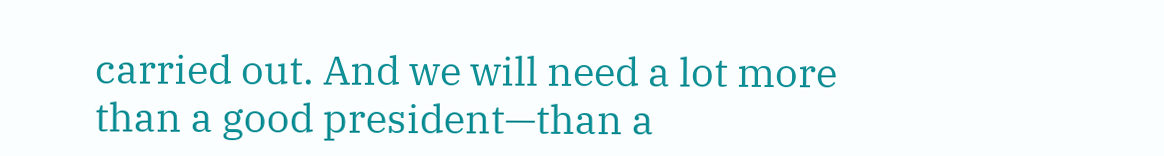carried out. And we will need a lot more than a good president—than a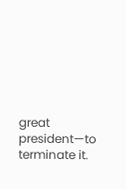great president—to terminate it.